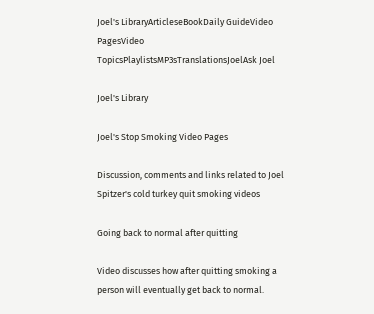Joel's LibraryArticleseBookDaily GuideVideo PagesVideo TopicsPlaylistsMP3sTranslationsJoelAsk Joel

Joel's Library

Joel's Stop Smoking Video Pages

Discussion, comments and links related to Joel Spitzer's cold turkey quit smoking videos

Going back to normal after quitting

Video discusses how after quitting smoking a person will eventually get back to normal.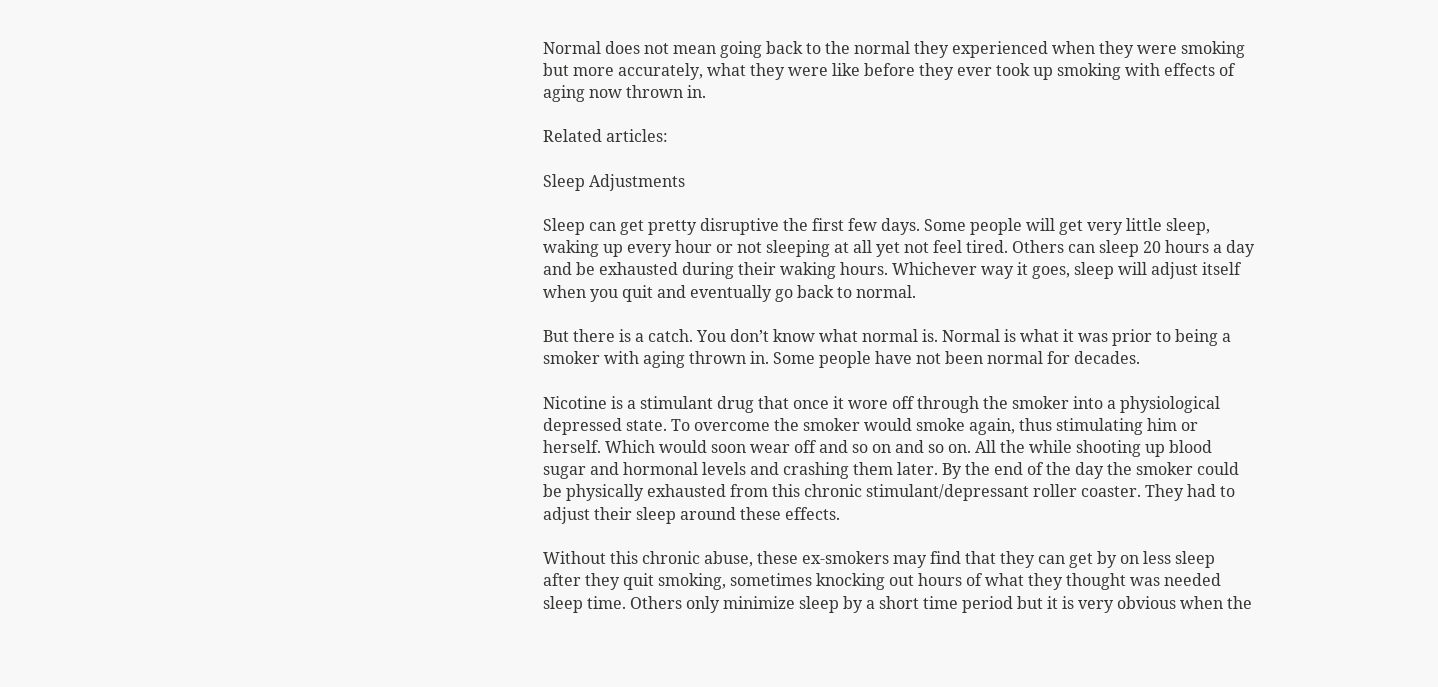Normal does not mean going back to the normal they experienced when they were smoking but more accurately, what they were like before they ever took up smoking with effects of aging now thrown in.

Related articles:

Sleep Adjustments

Sleep can get pretty disruptive the first few days. Some people will get very little sleep, waking up every hour or not sleeping at all yet not feel tired. Others can sleep 20 hours a day and be exhausted during their waking hours. Whichever way it goes, sleep will adjust itself when you quit and eventually go back to normal.

But there is a catch. You don’t know what normal is. Normal is what it was prior to being a smoker with aging thrown in. Some people have not been normal for decades.

Nicotine is a stimulant drug that once it wore off through the smoker into a physiological depressed state. To overcome the smoker would smoke again, thus stimulating him or herself. Which would soon wear off and so on and so on. All the while shooting up blood sugar and hormonal levels and crashing them later. By the end of the day the smoker could be physically exhausted from this chronic stimulant/depressant roller coaster. They had to adjust their sleep around these effects.

Without this chronic abuse, these ex-smokers may find that they can get by on less sleep after they quit smoking, sometimes knocking out hours of what they thought was needed sleep time. Others only minimize sleep by a short time period but it is very obvious when the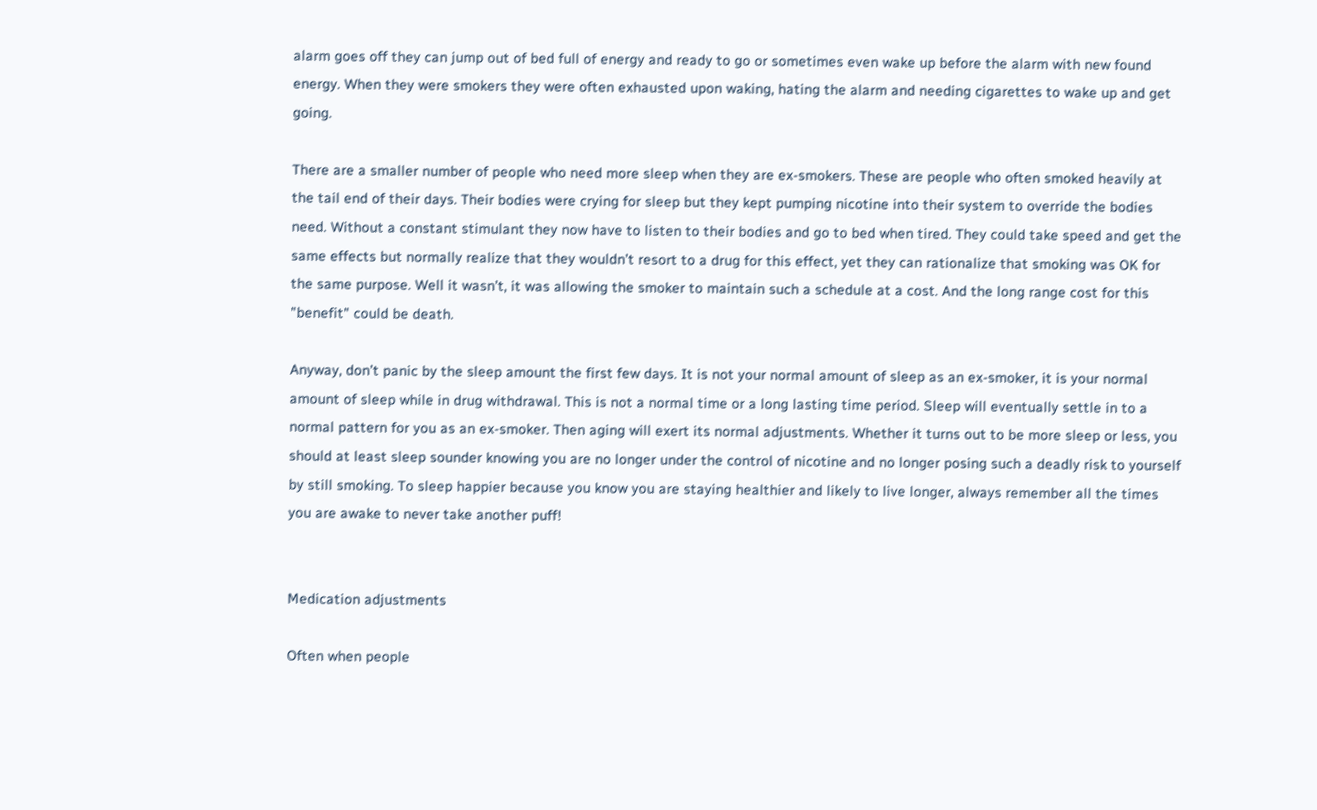alarm goes off they can jump out of bed full of energy and ready to go or sometimes even wake up before the alarm with new found energy. When they were smokers they were often exhausted upon waking, hating the alarm and needing cigarettes to wake up and get going.

There are a smaller number of people who need more sleep when they are ex-smokers. These are people who often smoked heavily at the tail end of their days. Their bodies were crying for sleep but they kept pumping nicotine into their system to override the bodies need. Without a constant stimulant they now have to listen to their bodies and go to bed when tired. They could take speed and get the same effects but normally realize that they wouldn’t resort to a drug for this effect, yet they can rationalize that smoking was OK for the same purpose. Well it wasn’t, it was allowing the smoker to maintain such a schedule at a cost. And the long range cost for this "benefit" could be death.

Anyway, don’t panic by the sleep amount the first few days. It is not your normal amount of sleep as an ex-smoker, it is your normal amount of sleep while in drug withdrawal. This is not a normal time or a long lasting time period. Sleep will eventually settle in to a normal pattern for you as an ex-smoker. Then aging will exert its normal adjustments. Whether it turns out to be more sleep or less, you should at least sleep sounder knowing you are no longer under the control of nicotine and no longer posing such a deadly risk to yourself by still smoking. To sleep happier because you know you are staying healthier and likely to live longer, always remember all the times you are awake to never take another puff!


Medication adjustments

Often when people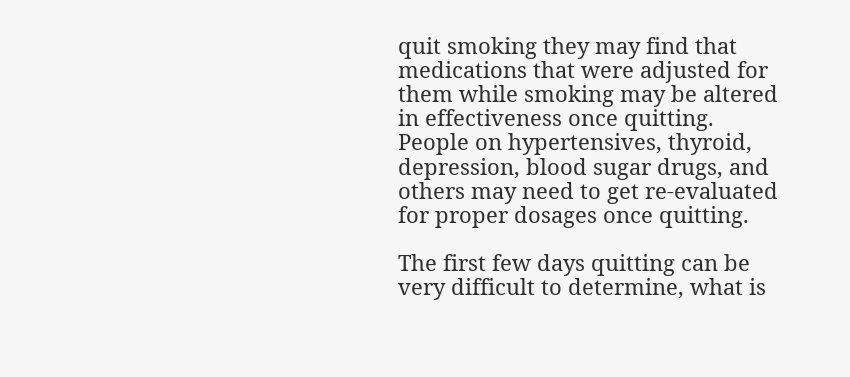quit smoking they may find that medications that were adjusted for them while smoking may be altered in effectiveness once quitting. People on hypertensives, thyroid, depression, blood sugar drugs, and others may need to get re-evaluated for proper dosages once quitting.

The first few days quitting can be very difficult to determine, what is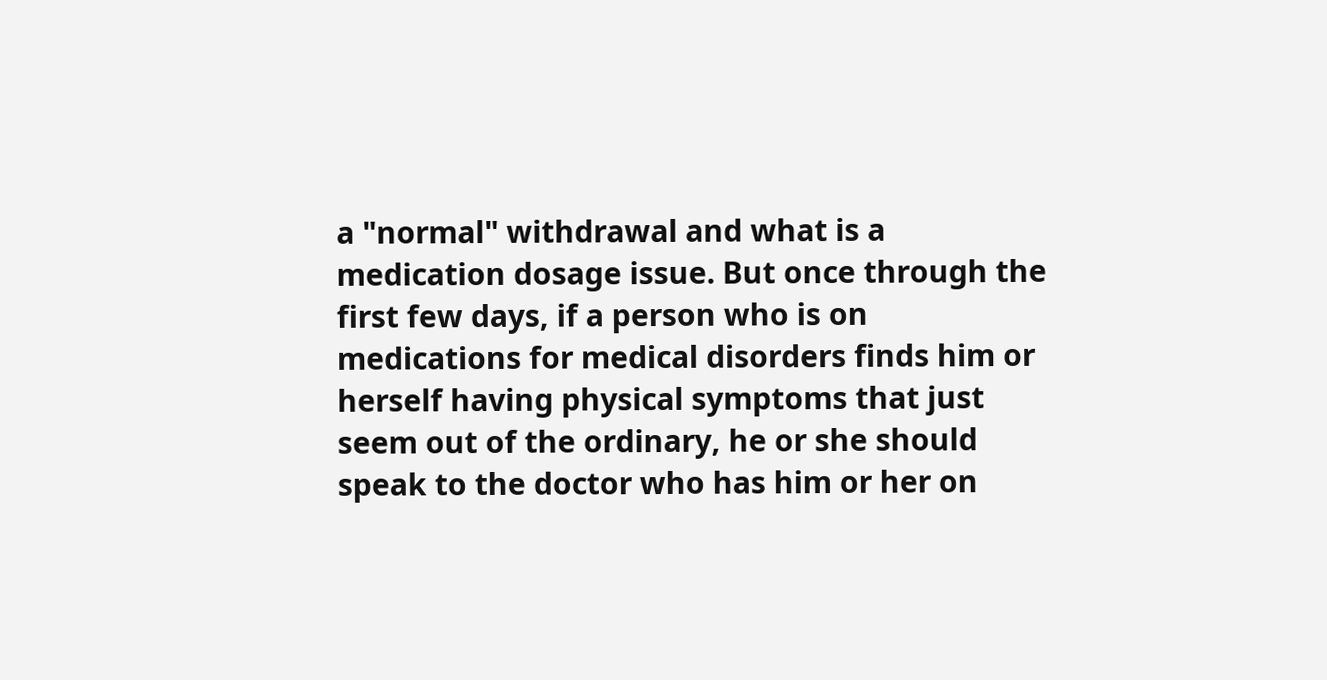a "normal" withdrawal and what is a medication dosage issue. But once through the first few days, if a person who is on medications for medical disorders finds him or herself having physical symptoms that just seem out of the ordinary, he or she should speak to the doctor who has him or her on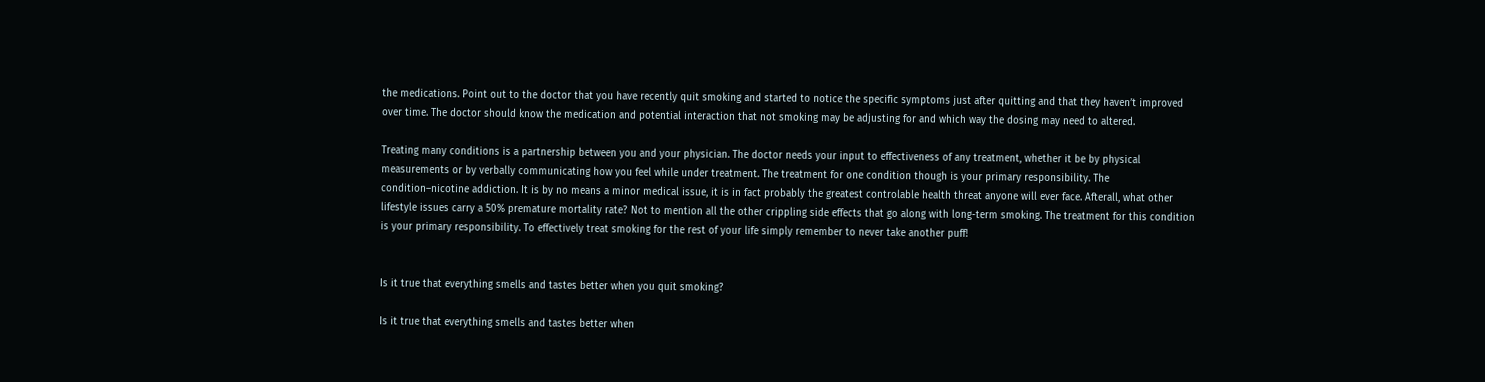the medications. Point out to the doctor that you have recently quit smoking and started to notice the specific symptoms just after quitting and that they haven’t improved over time. The doctor should know the medication and potential interaction that not smoking may be adjusting for and which way the dosing may need to altered.

Treating many conditions is a partnership between you and your physician. The doctor needs your input to effectiveness of any treatment, whether it be by physical measurements or by verbally communicating how you feel while under treatment. The treatment for one condition though is your primary responsibility. The condition–nicotine addiction. It is by no means a minor medical issue, it is in fact probably the greatest controlable health threat anyone will ever face. Afterall, what other lifestyle issues carry a 50% premature mortality rate? Not to mention all the other crippling side effects that go along with long-term smoking. The treatment for this condition is your primary responsibility. To effectively treat smoking for the rest of your life simply remember to never take another puff!


Is it true that everything smells and tastes better when you quit smoking?

Is it true that everything smells and tastes better when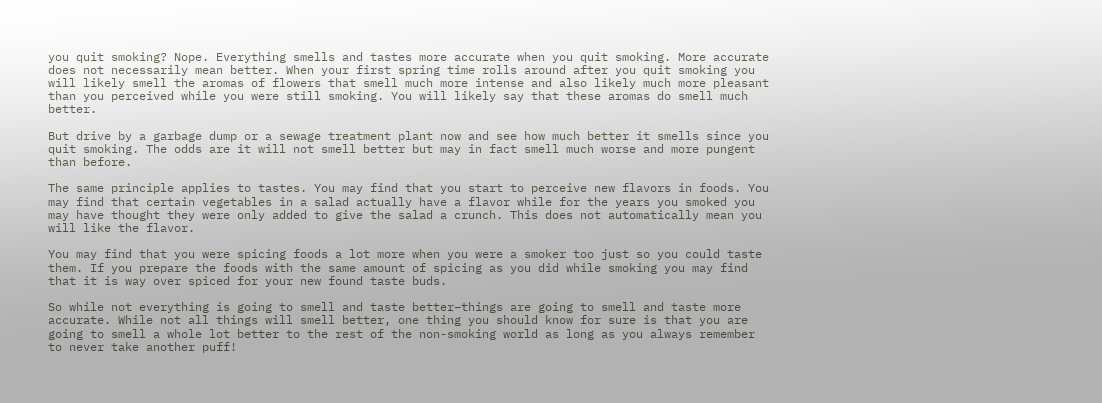you quit smoking? Nope. Everything smells and tastes more accurate when you quit smoking. More accurate does not necessarily mean better. When your first spring time rolls around after you quit smoking you will likely smell the aromas of flowers that smell much more intense and also likely much more pleasant than you perceived while you were still smoking. You will likely say that these aromas do smell much better.

But drive by a garbage dump or a sewage treatment plant now and see how much better it smells since you quit smoking. The odds are it will not smell better but may in fact smell much worse and more pungent than before.

The same principle applies to tastes. You may find that you start to perceive new flavors in foods. You may find that certain vegetables in a salad actually have a flavor while for the years you smoked you may have thought they were only added to give the salad a crunch. This does not automatically mean you will like the flavor.

You may find that you were spicing foods a lot more when you were a smoker too just so you could taste them. If you prepare the foods with the same amount of spicing as you did while smoking you may find that it is way over spiced for your new found taste buds.

So while not everything is going to smell and taste better–things are going to smell and taste more accurate. While not all things will smell better, one thing you should know for sure is that you are going to smell a whole lot better to the rest of the non-smoking world as long as you always remember to never take another puff!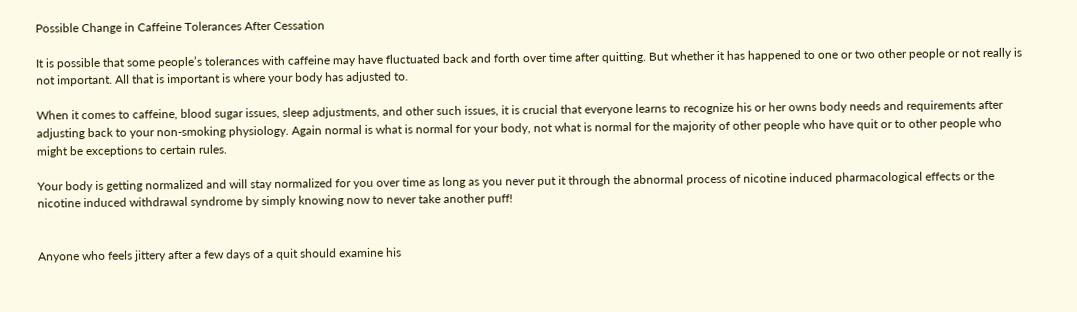Possible Change in Caffeine Tolerances After Cessation

It is possible that some people’s tolerances with caffeine may have fluctuated back and forth over time after quitting. But whether it has happened to one or two other people or not really is not important. All that is important is where your body has adjusted to.

When it comes to caffeine, blood sugar issues, sleep adjustments, and other such issues, it is crucial that everyone learns to recognize his or her owns body needs and requirements after adjusting back to your non-smoking physiology. Again normal is what is normal for your body, not what is normal for the majority of other people who have quit or to other people who might be exceptions to certain rules.

Your body is getting normalized and will stay normalized for you over time as long as you never put it through the abnormal process of nicotine induced pharmacological effects or the nicotine induced withdrawal syndrome by simply knowing now to never take another puff!


Anyone who feels jittery after a few days of a quit should examine his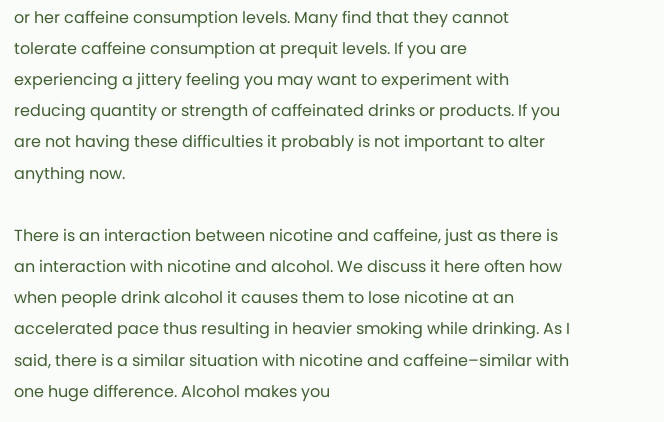or her caffeine consumption levels. Many find that they cannot tolerate caffeine consumption at prequit levels. If you are experiencing a jittery feeling you may want to experiment with reducing quantity or strength of caffeinated drinks or products. If you are not having these difficulties it probably is not important to alter anything now.

There is an interaction between nicotine and caffeine, just as there is an interaction with nicotine and alcohol. We discuss it here often how when people drink alcohol it causes them to lose nicotine at an accelerated pace thus resulting in heavier smoking while drinking. As I said, there is a similar situation with nicotine and caffeine–similar with one huge difference. Alcohol makes you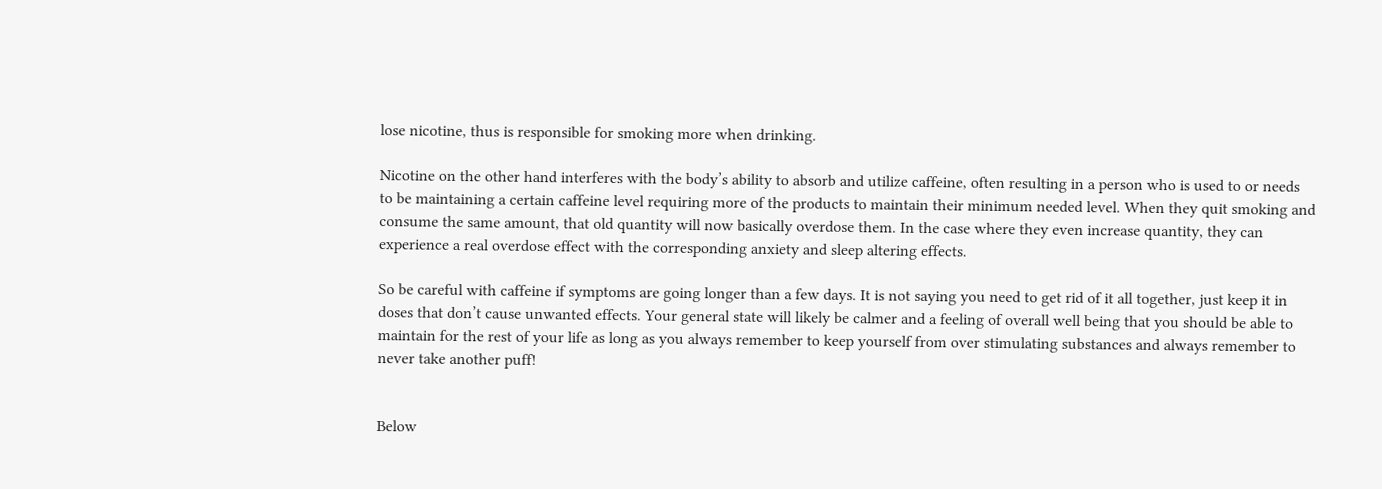lose nicotine, thus is responsible for smoking more when drinking.

Nicotine on the other hand interferes with the body’s ability to absorb and utilize caffeine, often resulting in a person who is used to or needs to be maintaining a certain caffeine level requiring more of the products to maintain their minimum needed level. When they quit smoking and consume the same amount, that old quantity will now basically overdose them. In the case where they even increase quantity, they can experience a real overdose effect with the corresponding anxiety and sleep altering effects.

So be careful with caffeine if symptoms are going longer than a few days. It is not saying you need to get rid of it all together, just keep it in doses that don’t cause unwanted effects. Your general state will likely be calmer and a feeling of overall well being that you should be able to maintain for the rest of your life as long as you always remember to keep yourself from over stimulating substances and always remember to never take another puff!


Below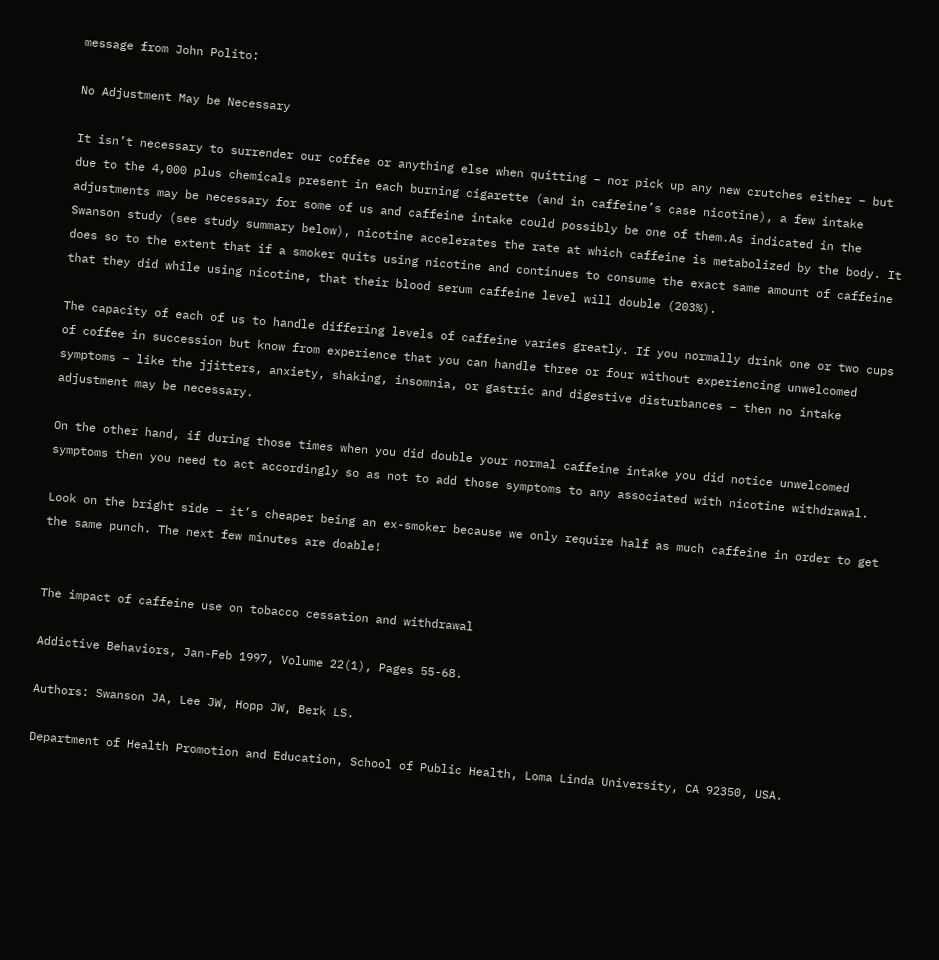message from John Polito:

No Adjustment May be Necessary

It isn’t necessary to surrender our coffee or anything else when quitting – nor pick up any new crutches either – but due to the 4,000 plus chemicals present in each burning cigarette (and in caffeine’s case nicotine), a few intake adjustments may be necessary for some of us and caffeine intake could possibly be one of them.As indicated in the Swanson study (see study summary below), nicotine accelerates the rate at which caffeine is metabolized by the body. It does so to the extent that if a smoker quits using nicotine and continues to consume the exact same amount of caffeine that they did while using nicotine, that their blood serum caffeine level will double (203%).

The capacity of each of us to handle differing levels of caffeine varies greatly. If you normally drink one or two cups of coffee in succession but know from experience that you can handle three or four without experiencing unwelcomed symptoms – like the jjitters, anxiety, shaking, insomnia, or gastric and digestive disturbances – then no intake adjustment may be necessary.

On the other hand, if during those times when you did double your normal caffeine intake you did notice unwelcomed symptoms then you need to act accordingly so as not to add those symptoms to any associated with nicotine withdrawal.

Look on the bright side – it’s cheaper being an ex-smoker because we only require half as much caffeine in order to get the same punch. The next few minutes are doable!


The impact of caffeine use on tobacco cessation and withdrawal

Addictive Behaviors, Jan-Feb 1997, Volume 22(1), Pages 55-68.

Authors: Swanson JA, Lee JW, Hopp JW, Berk LS.

Department of Health Promotion and Education, School of Public Health, Loma Linda University, CA 92350, USA.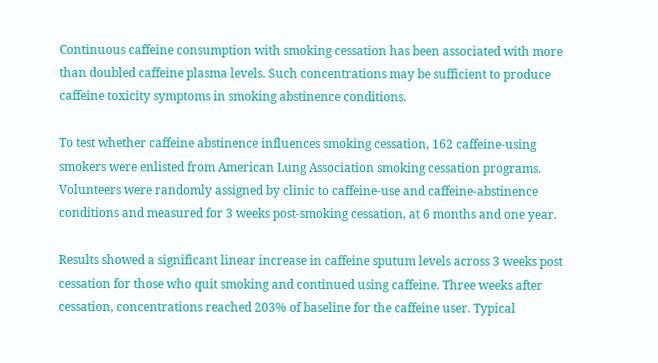Continuous caffeine consumption with smoking cessation has been associated with more than doubled caffeine plasma levels. Such concentrations may be sufficient to produce caffeine toxicity symptoms in smoking abstinence conditions.

To test whether caffeine abstinence influences smoking cessation, 162 caffeine-using smokers were enlisted from American Lung Association smoking cessation programs. Volunteers were randomly assigned by clinic to caffeine-use and caffeine-abstinence conditions and measured for 3 weeks post-smoking cessation, at 6 months and one year.

Results showed a significant linear increase in caffeine sputum levels across 3 weeks post cessation for those who quit smoking and continued using caffeine. Three weeks after cessation, concentrations reached 203% of baseline for the caffeine user. Typical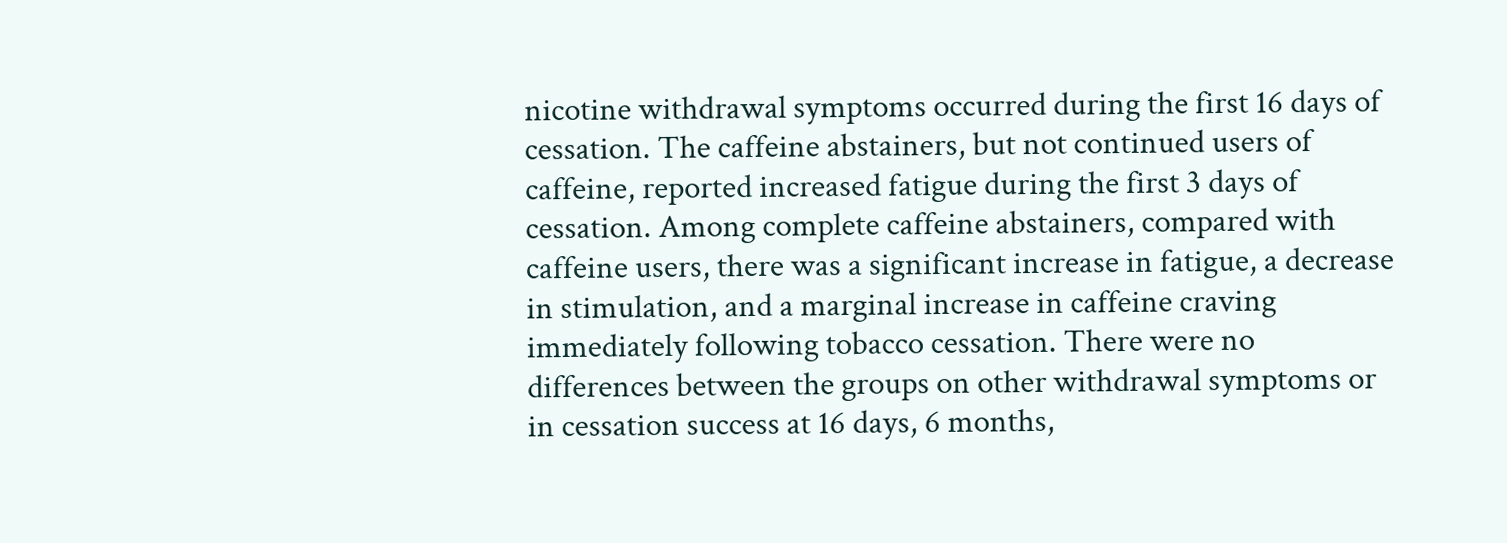nicotine withdrawal symptoms occurred during the first 16 days of cessation. The caffeine abstainers, but not continued users of caffeine, reported increased fatigue during the first 3 days of cessation. Among complete caffeine abstainers, compared with caffeine users, there was a significant increase in fatigue, a decrease in stimulation, and a marginal increase in caffeine craving immediately following tobacco cessation. There were no differences between the groups on other withdrawal symptoms or in cessation success at 16 days, 6 months,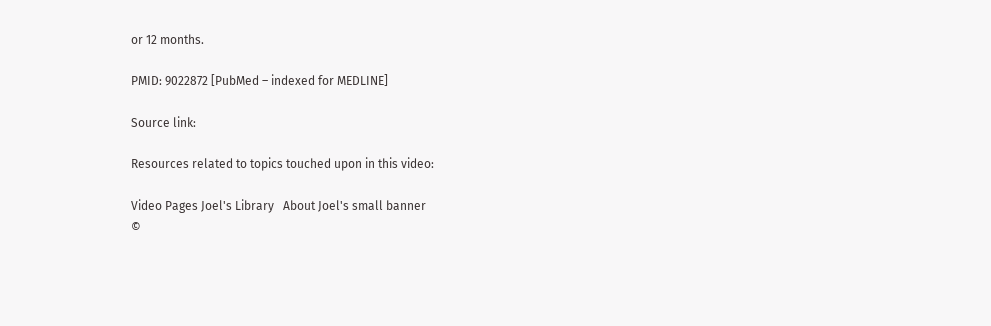or 12 months.

PMID: 9022872 [PubMed – indexed for MEDLINE]

Source link:

Resources related to topics touched upon in this video:

Video Pages Joel's Library   About Joel's small banner
©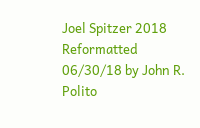Joel Spitzer 2018
Reformatted 06/30/18 by John R. Polito